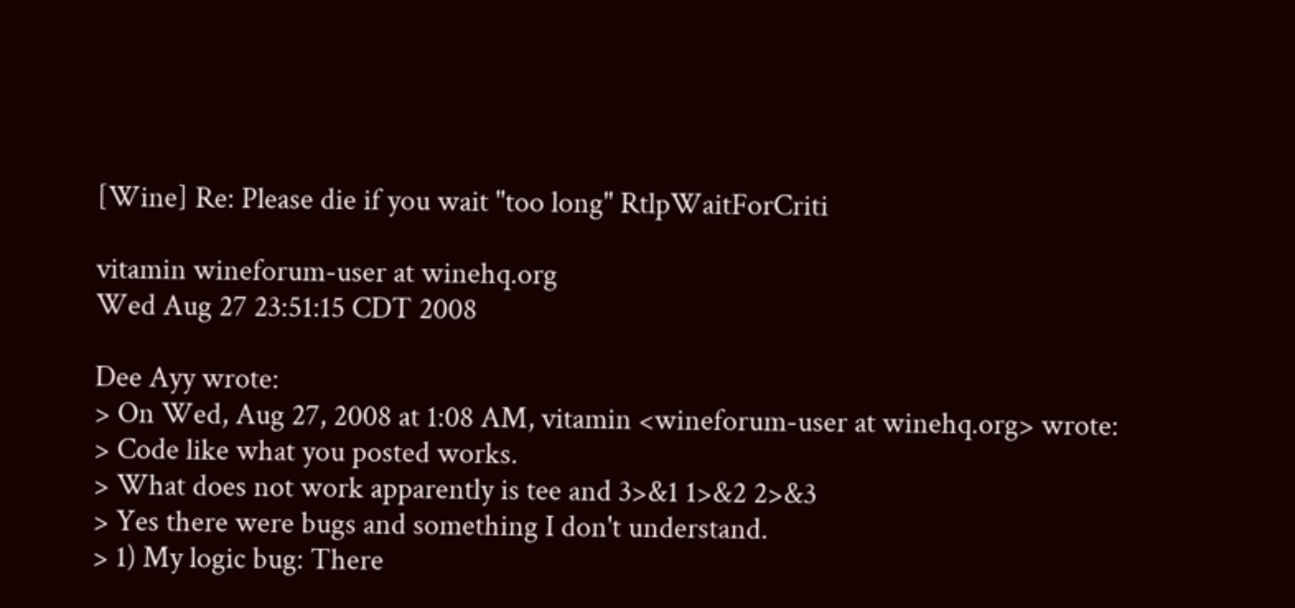[Wine] Re: Please die if you wait "too long" RtlpWaitForCriti

vitamin wineforum-user at winehq.org
Wed Aug 27 23:51:15 CDT 2008

Dee Ayy wrote:
> On Wed, Aug 27, 2008 at 1:08 AM, vitamin <wineforum-user at winehq.org> wrote:
> Code like what you posted works.
> What does not work apparently is tee and 3>&1 1>&2 2>&3
> Yes there were bugs and something I don't understand.
> 1) My logic bug: There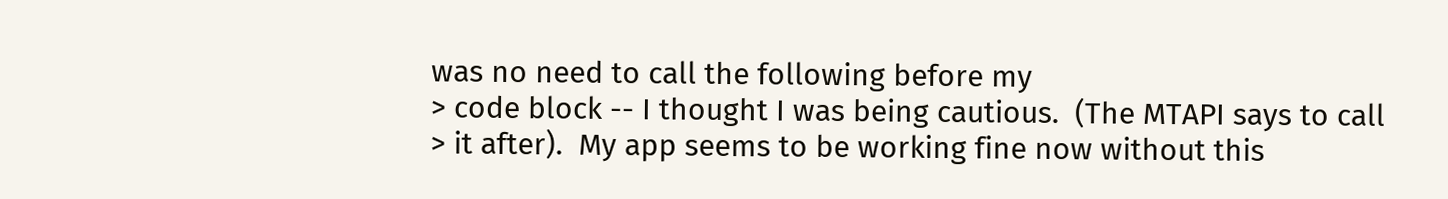was no need to call the following before my
> code block -- I thought I was being cautious.  (The MTAPI says to call
> it after).  My app seems to be working fine now without this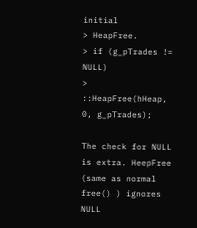initial
> HeapFree.
> if (g_pTrades != NULL)
> ::HeapFree(hHeap, 0, g_pTrades);

The check for NULL is extra. HeepFree (same as normal free() ) ignores NULL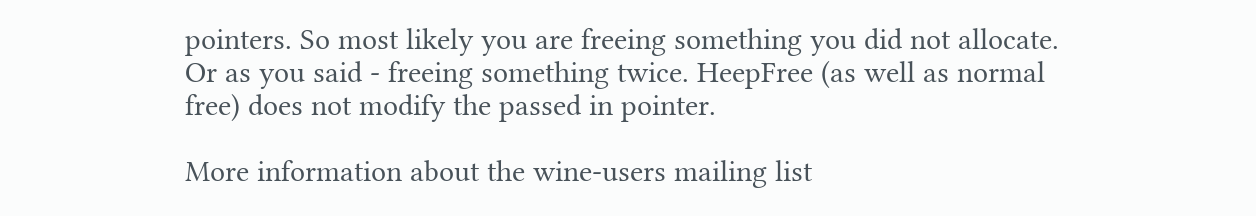pointers. So most likely you are freeing something you did not allocate.
Or as you said - freeing something twice. HeepFree (as well as normal free) does not modify the passed in pointer.

More information about the wine-users mailing list